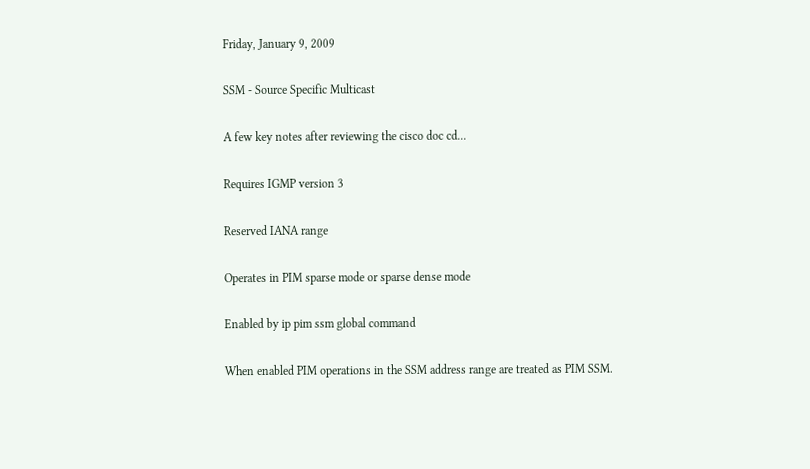Friday, January 9, 2009

SSM - Source Specific Multicast

A few key notes after reviewing the cisco doc cd...

Requires IGMP version 3

Reserved IANA range

Operates in PIM sparse mode or sparse dense mode

Enabled by ip pim ssm global command

When enabled PIM operations in the SSM address range are treated as PIM SSM.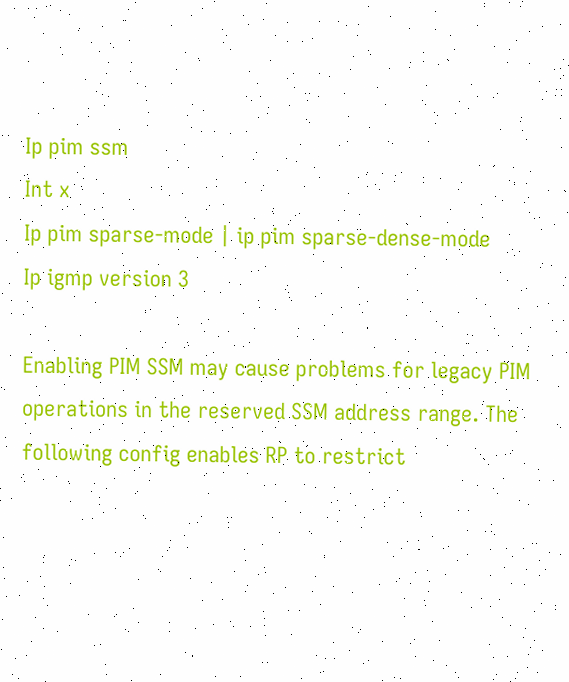Ip pim ssm
Int x
Ip pim sparse-mode | ip pim sparse-dense-mode
Ip igmp version 3

Enabling PIM SSM may cause problems for legacy PIM operations in the reserved SSM address range. The following config enables RP to restrict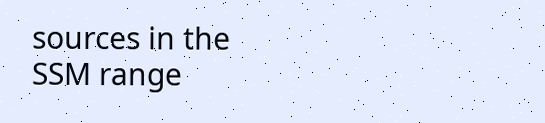sources in the SSM range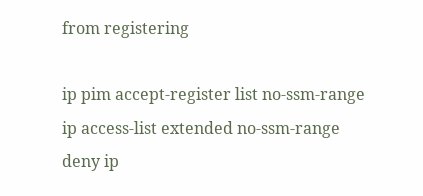from registering

ip pim accept-register list no-ssm-range
ip access-list extended no-ssm-range
deny ip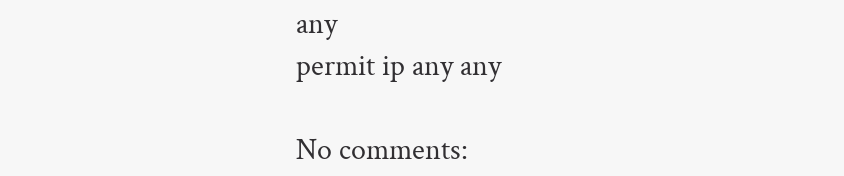any
permit ip any any

No comments: